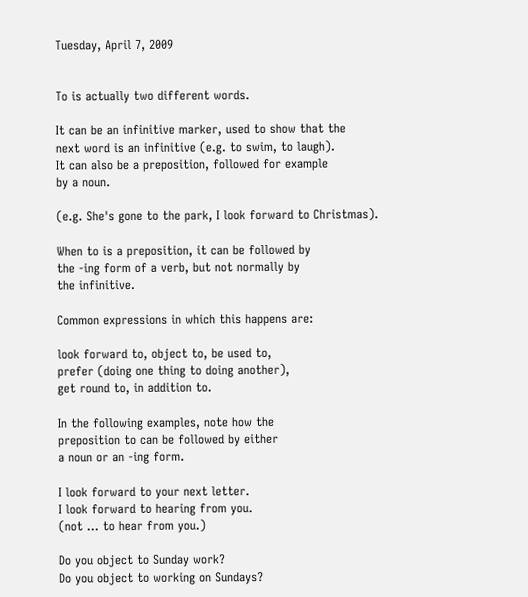Tuesday, April 7, 2009


To is actually two different words.

It can be an infinitive marker, used to show that the
next word is an infinitive (e.g. to swim, to laugh).
It can also be a preposition, followed for example
by a noun.

(e.g. She's gone to the park, I look forward to Christmas).

When to is a preposition, it can be followed by
the -ing form of a verb, but not normally by
the infinitive.

Common expressions in which this happens are:

look forward to, object to, be used to,
prefer (doing one thing to doing another),
get round to, in addition to.

In the following examples, note how the
preposition to can be followed by either
a noun or an -ing form.

I look forward to your next letter.
I look forward to hearing from you.
(not ... to hear from you.)

Do you object to Sunday work?
Do you object to working on Sundays?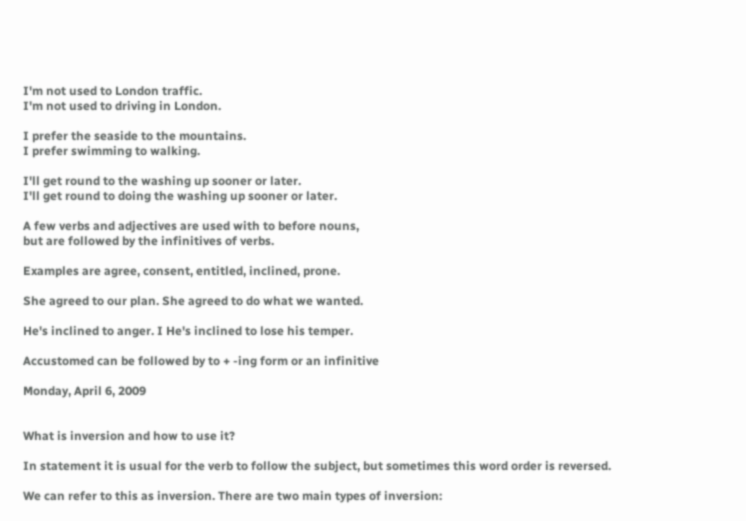I'm not used to London traffic.
I'm not used to driving in London.

I prefer the seaside to the mountains.
I prefer swimming to walking.

I'll get round to the washing up sooner or later.
I'll get round to doing the washing up sooner or later.

A few verbs and adjectives are used with to before nouns,
but are followed by the infinitives of verbs.

Examples are agree, consent, entitled, inclined, prone.

She agreed to our plan. She agreed to do what we wanted.

He's inclined to anger. I He's inclined to lose his temper.

Accustomed can be followed by to + -ing form or an infinitive

Monday, April 6, 2009


What is inversion and how to use it?

In statement it is usual for the verb to follow the subject, but sometimes this word order is reversed.

We can refer to this as inversion. There are two main types of inversion: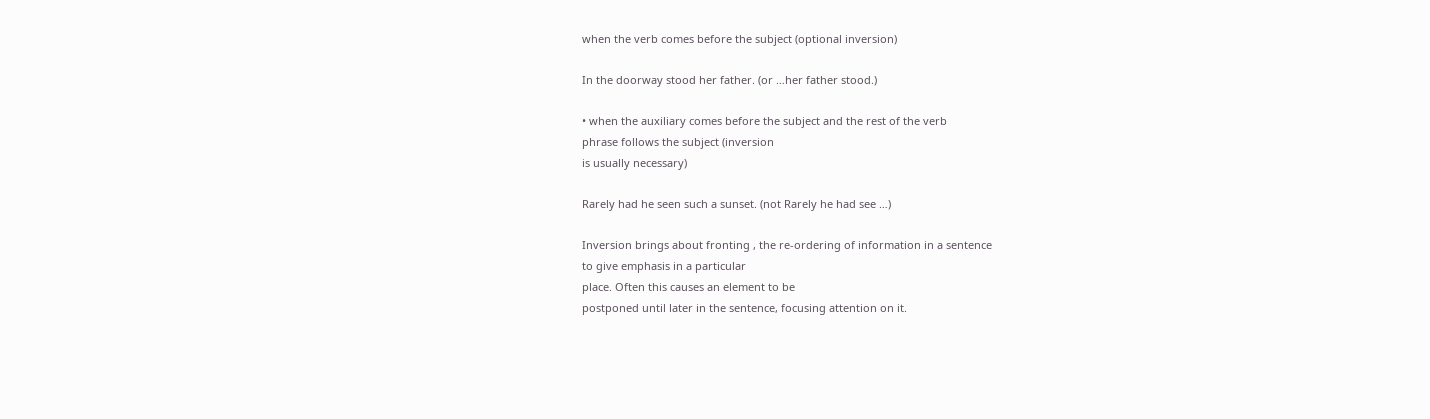when the verb comes before the subject (optional inversion)

In the doorway stood her father. (or …her father stood.)

• when the auxiliary comes before the subject and the rest of the verb
phrase follows the subject (inversion
is usually necessary)

Rarely had he seen such a sunset. (not Rarely he had see …)

Inversion brings about fronting , the re-ordering of information in a sentence
to give emphasis in a particular
place. Often this causes an element to be
postponed until later in the sentence, focusing attention on it.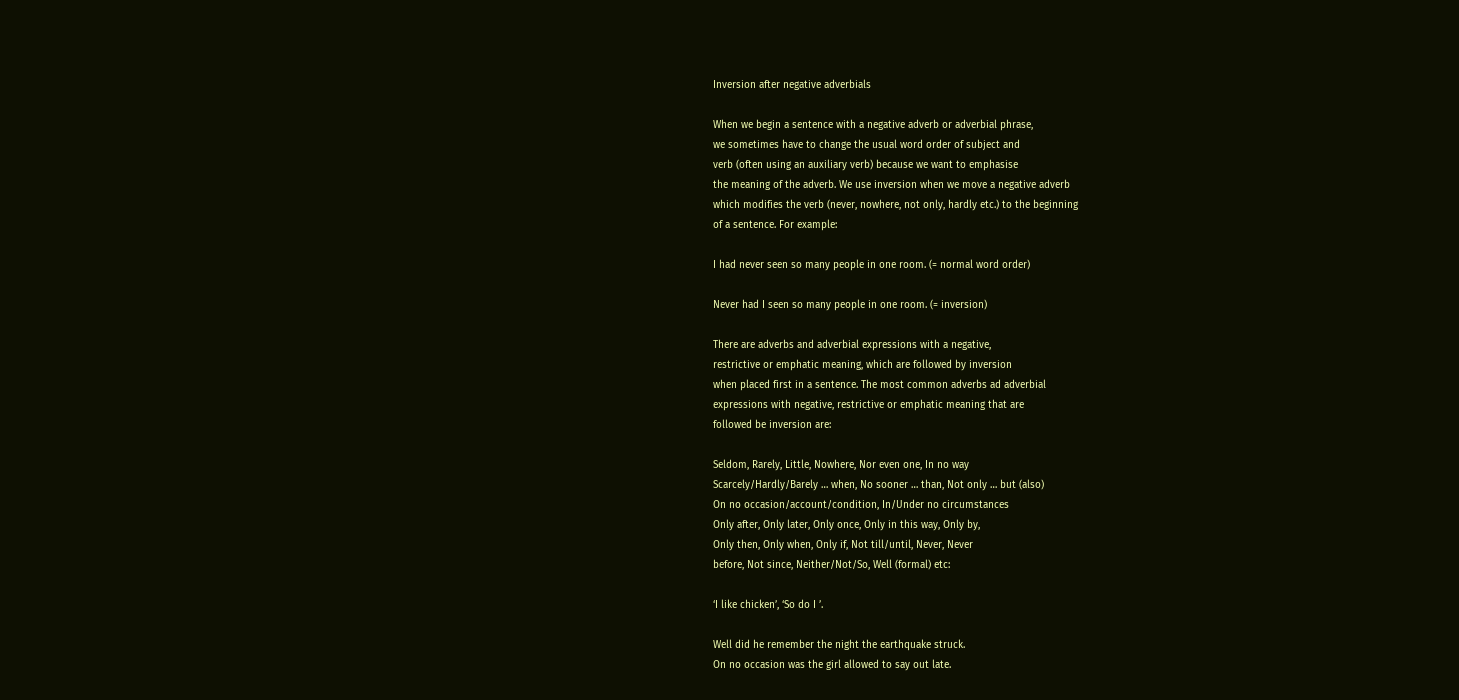Inversion after negative adverbials

When we begin a sentence with a negative adverb or adverbial phrase,
we sometimes have to change the usual word order of subject and
verb (often using an auxiliary verb) because we want to emphasise
the meaning of the adverb. We use inversion when we move a negative adverb
which modifies the verb (never, nowhere, not only, hardly etc.) to the beginning
of a sentence. For example:

I had never seen so many people in one room. (= normal word order)

Never had I seen so many people in one room. (= inversion)

There are adverbs and adverbial expressions with a negative,
restrictive or emphatic meaning, which are followed by inversion
when placed first in a sentence. The most common adverbs ad adverbial
expressions with negative, restrictive or emphatic meaning that are
followed be inversion are:

Seldom, Rarely, Little, Nowhere, Nor even one, In no way
Scarcely/Hardly/Barely … when, No sooner … than, Not only … but (also)
On no occasion/account/condition, In/Under no circumstances
Only after, Only later, Only once, Only in this way, Only by,
Only then, Only when, Only if, Not till/until, Never, Never
before, Not since, Neither/Not/So, Well (formal) etc:

‘I like chicken’, ‘So do I ’.

Well did he remember the night the earthquake struck.
On no occasion was the girl allowed to say out late.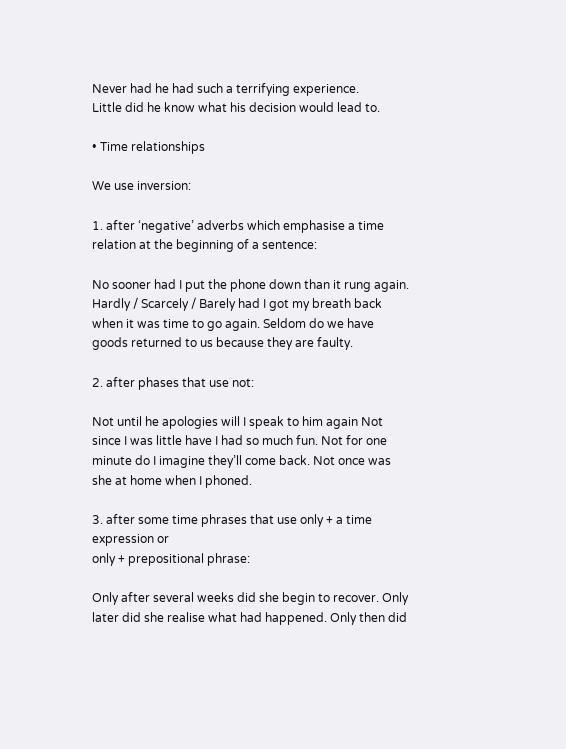Never had he had such a terrifying experience.
Little did he know what his decision would lead to.

• Time relationships

We use inversion:

1. after ‘negative’ adverbs which emphasise a time relation at the beginning of a sentence:

No sooner had I put the phone down than it rung again. Hardly / Scarcely / Barely had I got my breath back when it was time to go again. Seldom do we have goods returned to us because they are faulty.

2. after phases that use not:

Not until he apologies will I speak to him again Not since I was little have I had so much fun. Not for one minute do I imagine they’ll come back. Not once was she at home when I phoned.

3. after some time phrases that use only + a time expression or
only + prepositional phrase:

Only after several weeks did she begin to recover. Only later did she realise what had happened. Only then did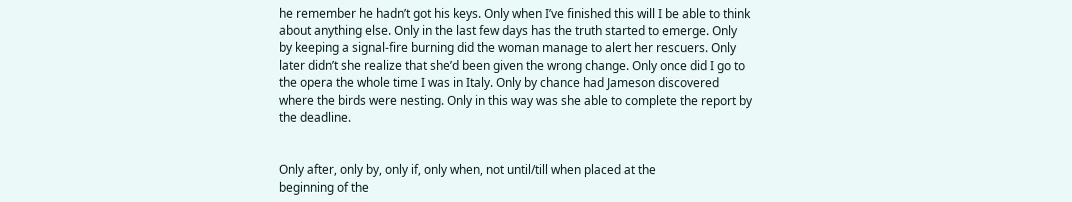he remember he hadn’t got his keys. Only when I’ve finished this will I be able to think about anything else. Only in the last few days has the truth started to emerge. Only by keeping a signal-fire burning did the woman manage to alert her rescuers. Only later didn’t she realize that she’d been given the wrong change. Only once did I go to the opera the whole time I was in Italy. Only by chance had Jameson discovered where the birds were nesting. Only in this way was she able to complete the report by the deadline.


Only after, only by, only if, only when, not until/till when placed at the
beginning of the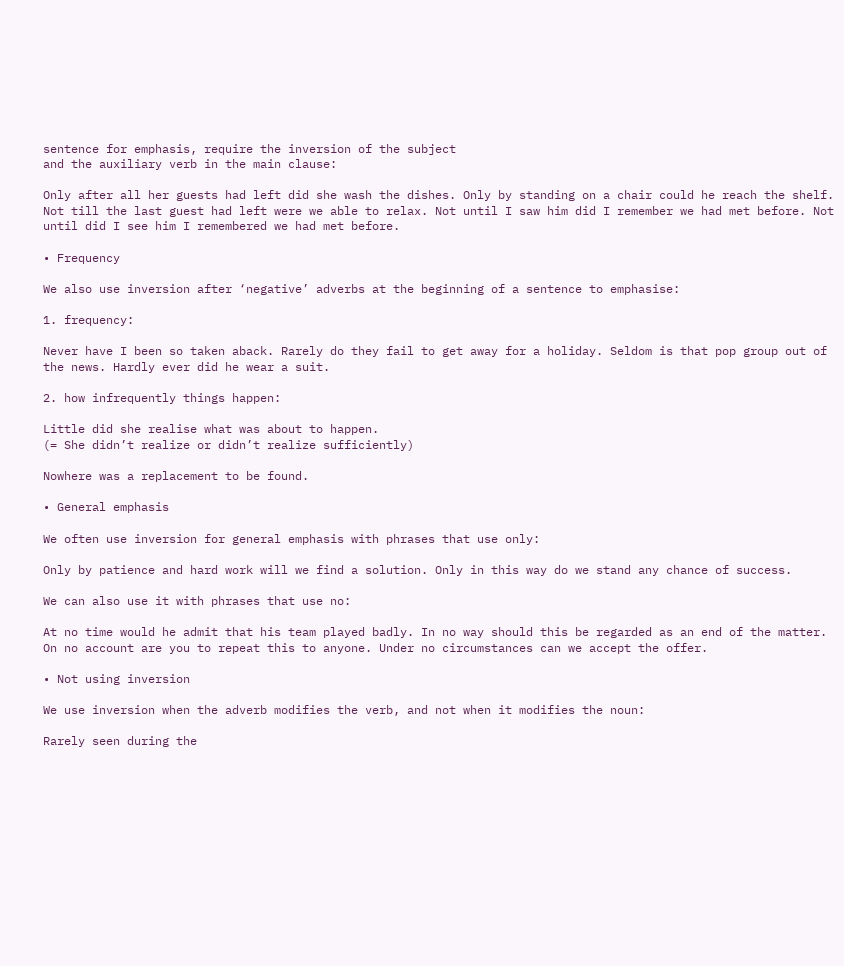sentence for emphasis, require the inversion of the subject
and the auxiliary verb in the main clause:

Only after all her guests had left did she wash the dishes. Only by standing on a chair could he reach the shelf. Not till the last guest had left were we able to relax. Not until I saw him did I remember we had met before. Not until did I see him I remembered we had met before.

• Frequency

We also use inversion after ‘negative’ adverbs at the beginning of a sentence to emphasise:

1. frequency:

Never have I been so taken aback. Rarely do they fail to get away for a holiday. Seldom is that pop group out of the news. Hardly ever did he wear a suit.

2. how infrequently things happen:

Little did she realise what was about to happen.
(= She didn’t realize or didn’t realize sufficiently)

Nowhere was a replacement to be found.

• General emphasis

We often use inversion for general emphasis with phrases that use only:

Only by patience and hard work will we find a solution. Only in this way do we stand any chance of success.

We can also use it with phrases that use no:

At no time would he admit that his team played badly. In no way should this be regarded as an end of the matter. On no account are you to repeat this to anyone. Under no circumstances can we accept the offer.

• Not using inversion

We use inversion when the adverb modifies the verb, and not when it modifies the noun:

Rarely seen during the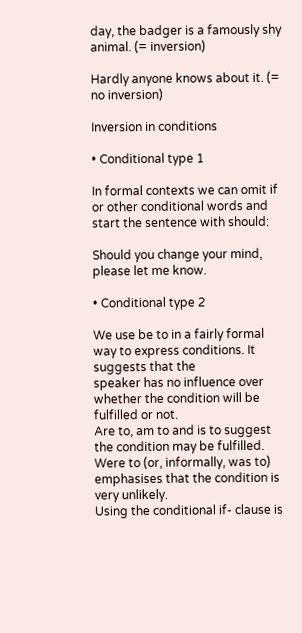day, the badger is a famously shy animal. (= inversion)

Hardly anyone knows about it. (= no inversion)

Inversion in conditions

• Conditional type 1

In formal contexts we can omit if or other conditional words and start the sentence with should:

Should you change your mind, please let me know.

• Conditional type 2

We use be to in a fairly formal way to express conditions. It suggests that the
speaker has no influence over whether the condition will be fulfilled or not.
Are to, am to and is to suggest the condition may be fulfilled.
Were to (or, informally, was to) emphasises that the condition is very unlikely.
Using the conditional if- clause is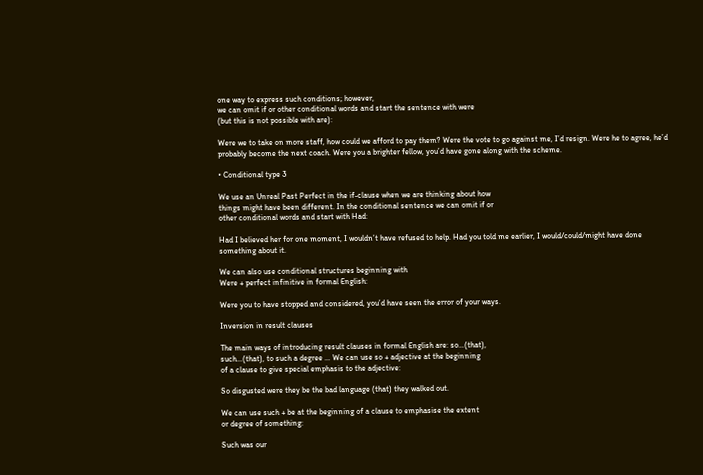one way to express such conditions; however,
we can omit if or other conditional words and start the sentence with were
(but this is not possible with are):

Were we to take on more staff, how could we afford to pay them? Were the vote to go against me, I’d resign. Were he to agree, he’d probably become the next coach. Were you a brighter fellow, you’d have gone along with the scheme.

• Conditional type 3

We use an Unreal Past Perfect in the if-clause when we are thinking about how
things might have been different. In the conditional sentence we can omit if or
other conditional words and start with Had:

Had I believed her for one moment, I wouldn’t have refused to help. Had you told me earlier, I would/could/might have done something about it.

We can also use conditional structures beginning with
Were + perfect infinitive in formal English:

Were you to have stopped and considered, you’d have seen the error of your ways.

Inversion in result clauses

The main ways of introducing result clauses in formal English are: so…(that),
such…(that), to such a degree … We can use so + adjective at the beginning
of a clause to give special emphasis to the adjective:

So disgusted were they be the bad language (that) they walked out.

We can use such + be at the beginning of a clause to emphasise the extent
or degree of something:

Such was our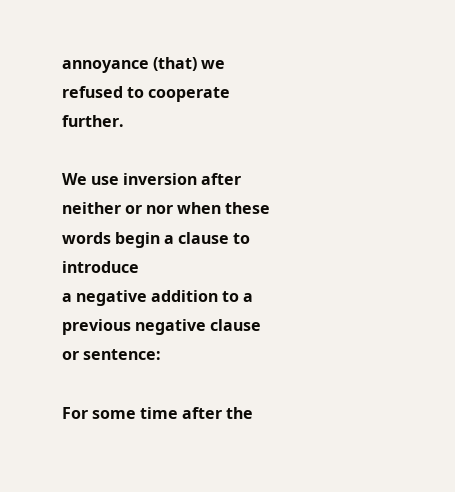annoyance (that) we refused to cooperate further.

We use inversion after neither or nor when these words begin a clause to introduce
a negative addition to a previous negative clause or sentence:

For some time after the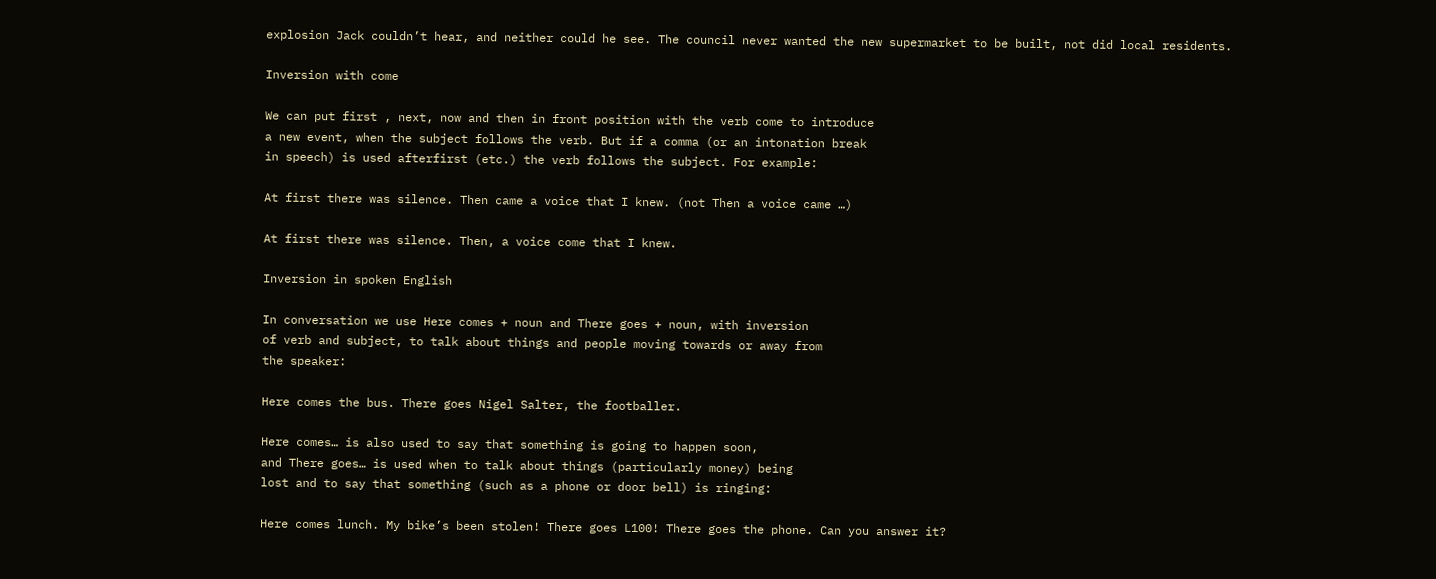explosion Jack couldn’t hear, and neither could he see. The council never wanted the new supermarket to be built, not did local residents.

Inversion with come

We can put first , next, now and then in front position with the verb come to introduce
a new event, when the subject follows the verb. But if a comma (or an intonation break
in speech) is used afterfirst (etc.) the verb follows the subject. For example:

At first there was silence. Then came a voice that I knew. (not Then a voice came …)

At first there was silence. Then, a voice come that I knew.

Inversion in spoken English

In conversation we use Here comes + noun and There goes + noun, with inversion
of verb and subject, to talk about things and people moving towards or away from
the speaker:

Here comes the bus. There goes Nigel Salter, the footballer.

Here comes… is also used to say that something is going to happen soon,
and There goes… is used when to talk about things (particularly money) being
lost and to say that something (such as a phone or door bell) is ringing:

Here comes lunch. My bike’s been stolen! There goes L100! There goes the phone. Can you answer it?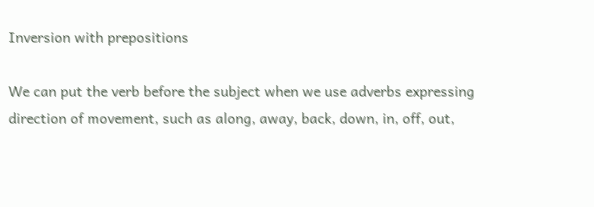Inversion with prepositions

We can put the verb before the subject when we use adverbs expressing
direction of movement, such as along, away, back, down, in, off, out,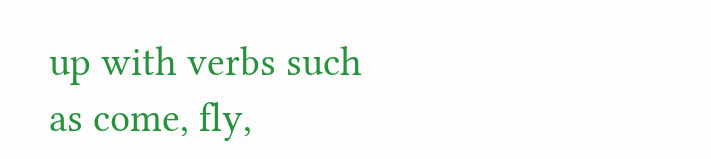up with verbs such as come, fly,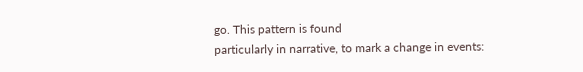go. This pattern is found
particularly in narrative, to mark a change in events: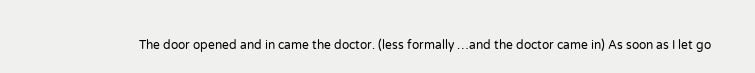The door opened and in came the doctor. (less formally …and the doctor came in) As soon as I let go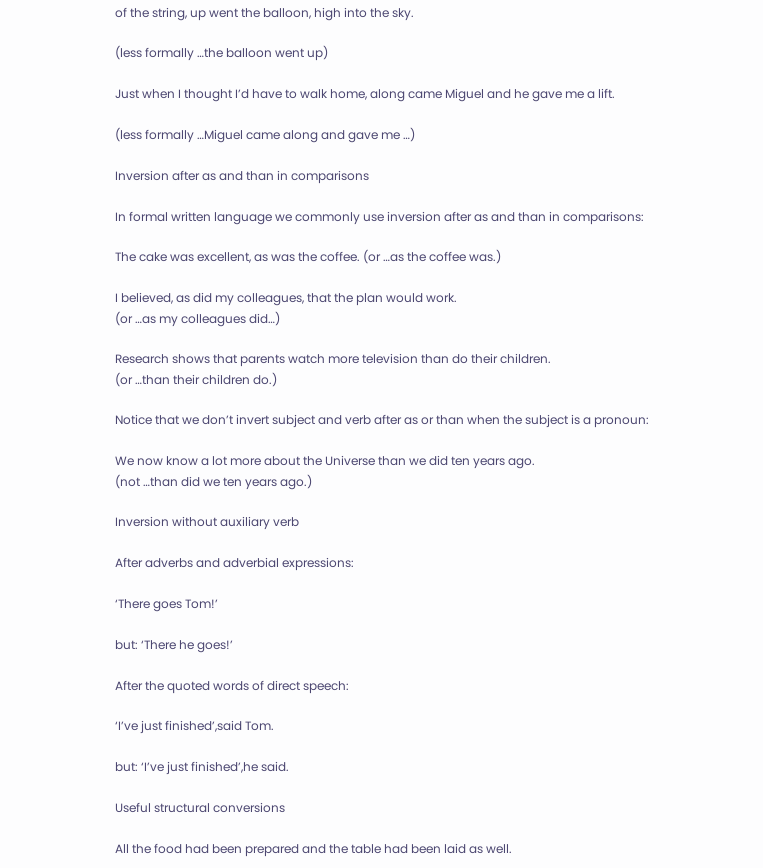of the string, up went the balloon, high into the sky.

(less formally …the balloon went up)

Just when I thought I’d have to walk home, along came Miguel and he gave me a lift.

(less formally …Miguel came along and gave me …)

Inversion after as and than in comparisons

In formal written language we commonly use inversion after as and than in comparisons:

The cake was excellent, as was the coffee. (or …as the coffee was.)

I believed, as did my colleagues, that the plan would work.
(or …as my colleagues did…)

Research shows that parents watch more television than do their children.
(or …than their children do.)

Notice that we don’t invert subject and verb after as or than when the subject is a pronoun:

We now know a lot more about the Universe than we did ten years ago.
(not …than did we ten years ago.)

Inversion without auxiliary verb

After adverbs and adverbial expressions:

‘There goes Tom!’

but: ‘There he goes!’

After the quoted words of direct speech:

‘I’ve just finished’,said Tom.

but: ‘I’ve just finished’,he said.

Useful structural conversions

All the food had been prepared and the table had been laid as well.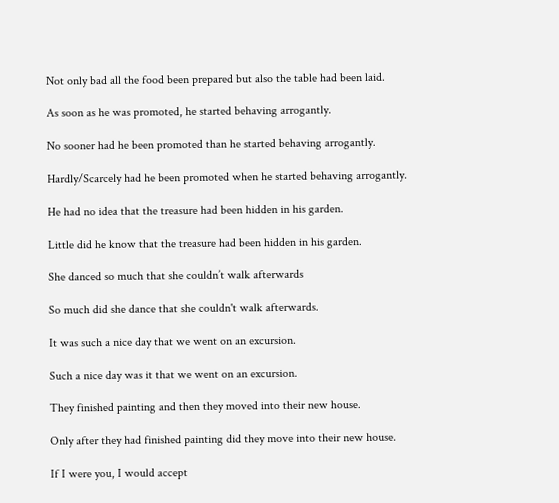Not only bad all the food been prepared but also the table had been laid.

As soon as he was promoted, he started behaving arrogantly.

No sooner had he been promoted than he started behaving arrogantly.

Hardly/Scarcely had he been promoted when he started behaving arrogantly.

He had no idea that the treasure had been hidden in his garden.

Little did he know that the treasure had been hidden in his garden.

She danced so much that she couldn’t walk afterwards

So much did she dance that she couldn't walk afterwards.

It was such a nice day that we went on an excursion.

Such a nice day was it that we went on an excursion.

They finished painting and then they moved into their new house.

Only after they had finished painting did they move into their new house.

If I were you, I would accept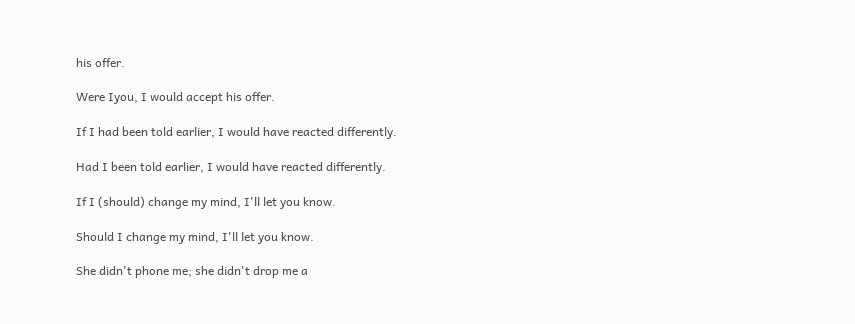his offer.

Were Iyou, I would accept his offer.

If I had been told earlier, I would have reacted differently.

Had I been told earlier, I would have reacted differently.

If I (should) change my mind, I'll let you know.

Should I change my mind, I'll let you know.

She didn't phone me; she didn't drop me a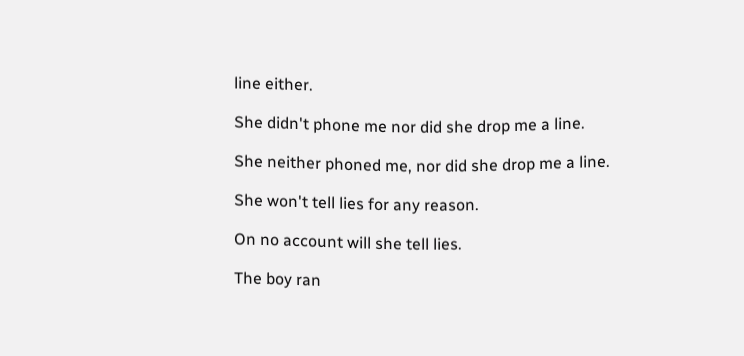line either.

She didn't phone me nor did she drop me a line.

She neither phoned me, nor did she drop me a line.

She won't tell lies for any reason.

On no account will she tell lies.

The boy ran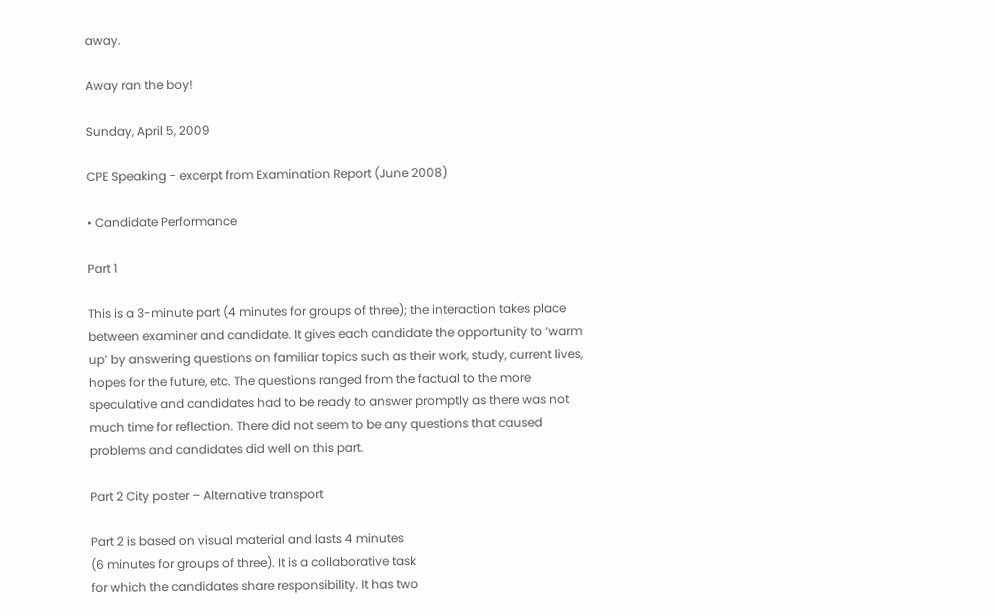away.

Away ran the boy!

Sunday, April 5, 2009

CPE Speaking - excerpt from Examination Report (June 2008)

• Candidate Performance

Part 1

This is a 3-minute part (4 minutes for groups of three); the interaction takes place between examiner and candidate. It gives each candidate the opportunity to ‘warm up’ by answering questions on familiar topics such as their work, study, current lives, hopes for the future, etc. The questions ranged from the factual to the more speculative and candidates had to be ready to answer promptly as there was not much time for reflection. There did not seem to be any questions that caused problems and candidates did well on this part.

Part 2 City poster – Alternative transport

Part 2 is based on visual material and lasts 4 minutes
(6 minutes for groups of three). It is a collaborative task
for which the candidates share responsibility. It has two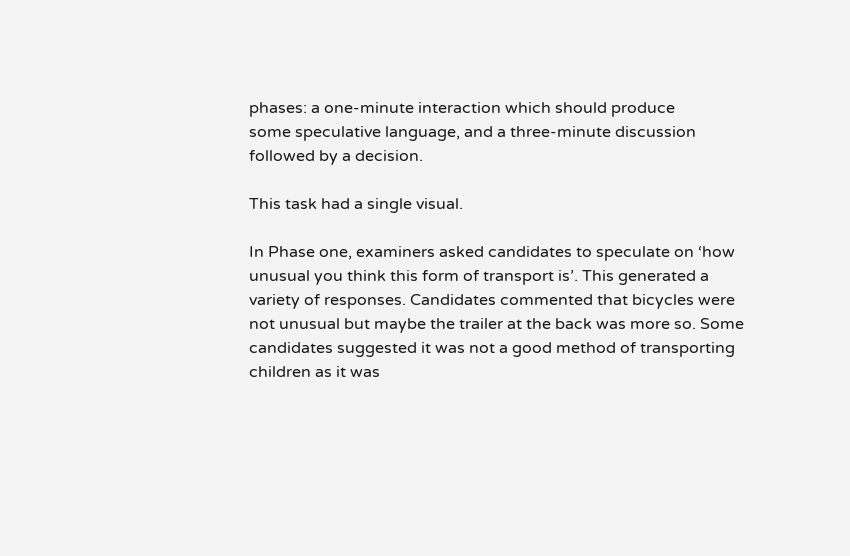phases: a one-minute interaction which should produce
some speculative language, and a three-minute discussion
followed by a decision.

This task had a single visual.

In Phase one, examiners asked candidates to speculate on ‘how unusual you think this form of transport is’. This generated a variety of responses. Candidates commented that bicycles were not unusual but maybe the trailer at the back was more so. Some candidates suggested it was not a good method of transporting children as it was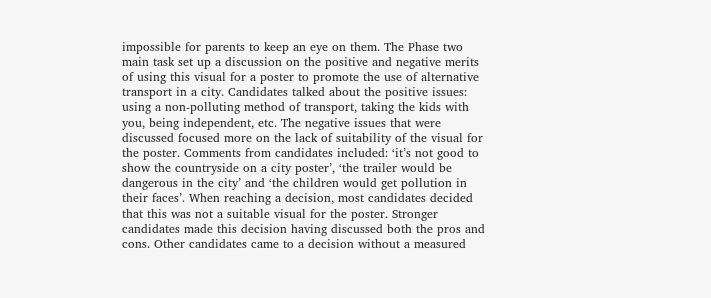impossible for parents to keep an eye on them. The Phase two main task set up a discussion on the positive and negative merits of using this visual for a poster to promote the use of alternative transport in a city. Candidates talked about the positive issues: using a non-polluting method of transport, taking the kids with you, being independent, etc. The negative issues that were discussed focused more on the lack of suitability of the visual for the poster. Comments from candidates included: ‘it’s not good to show the countryside on a city poster’, ‘the trailer would be dangerous in the city’ and ‘the children would get pollution in their faces’. When reaching a decision, most candidates decided that this was not a suitable visual for the poster. Stronger candidates made this decision having discussed both the pros and cons. Other candidates came to a decision without a measured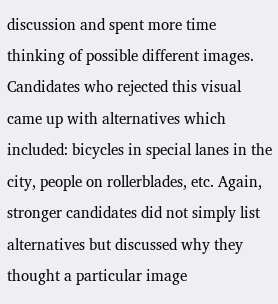discussion and spent more time thinking of possible different images. Candidates who rejected this visual came up with alternatives which included: bicycles in special lanes in the city, people on rollerblades, etc. Again, stronger candidates did not simply list alternatives but discussed why they thought a particular image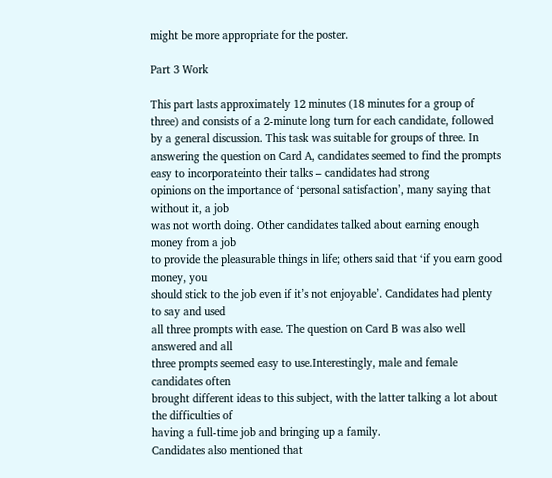might be more appropriate for the poster.

Part 3 Work

This part lasts approximately 12 minutes (18 minutes for a group of three) and consists of a 2-minute long turn for each candidate, followed by a general discussion. This task was suitable for groups of three. In answering the question on Card A, candidates seemed to find the prompts easy to incorporateinto their talks – candidates had strong
opinions on the importance of ‘personal satisfaction’, many saying that without it, a job
was not worth doing. Other candidates talked about earning enough money from a job
to provide the pleasurable things in life; others said that ‘if you earn good money, you
should stick to the job even if it’s not enjoyable’. Candidates had plenty to say and used
all three prompts with ease. The question on Card B was also well answered and all
three prompts seemed easy to use.Interestingly, male and female candidates often
brought different ideas to this subject, with the latter talking a lot about the difficulties of
having a full-time job and bringing up a family.
Candidates also mentioned that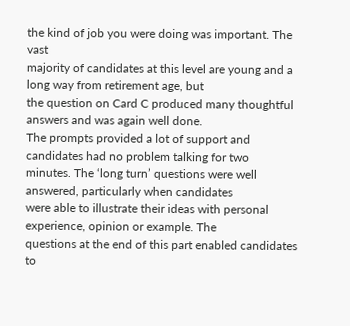the kind of job you were doing was important. The vast
majority of candidates at this level are young and a long way from retirement age, but
the question on Card C produced many thoughtful answers and was again well done.
The prompts provided a lot of support and candidates had no problem talking for two
minutes. The ‘long turn’ questions were well answered, particularly when candidates
were able to illustrate their ideas with personal experience, opinion or example. The
questions at the end of this part enabled candidates to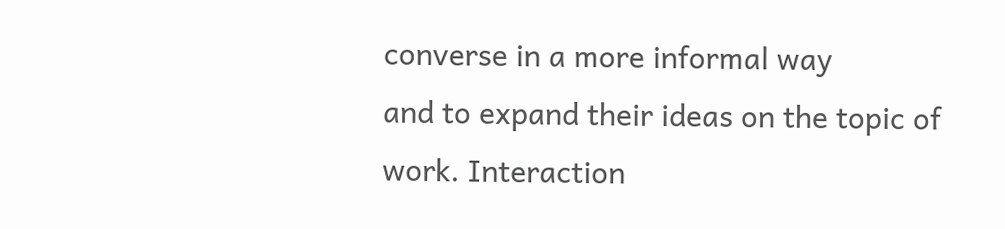converse in a more informal way
and to expand their ideas on the topic of work. Interaction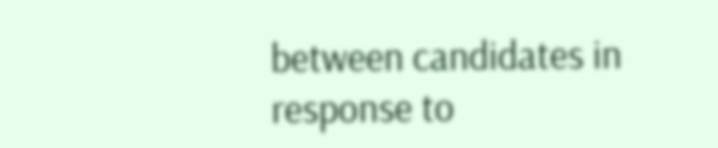between candidates in
response to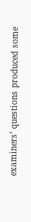examiners’ questions produced some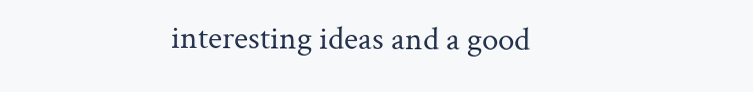interesting ideas and a good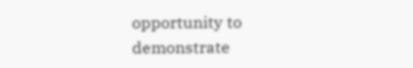opportunity to demonstrate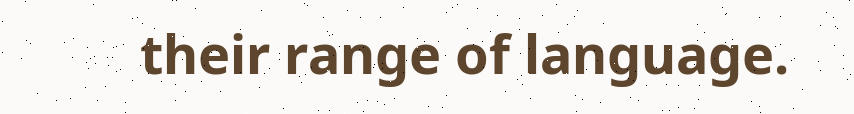their range of language.